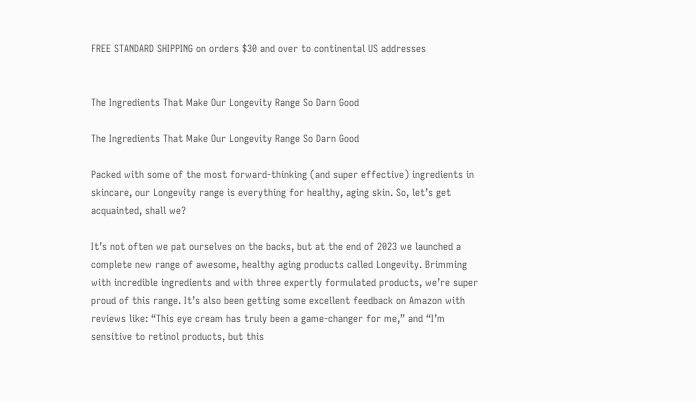FREE STANDARD SHIPPING on orders $30 and over to continental US addresses


The Ingredients That Make Our Longevity Range So Darn Good

The Ingredients That Make Our Longevity Range So Darn Good

Packed with some of the most forward-thinking (and super effective) ingredients in skincare, our Longevity range is everything for healthy, aging skin. So, let’s get acquainted, shall we?

It’s not often we pat ourselves on the backs, but at the end of 2023 we launched a complete new range of awesome, healthy aging products called Longevity. Brimming with incredible ingredients and with three expertly formulated products, we’re super proud of this range. It’s also been getting some excellent feedback on Amazon with reviews like: “This eye cream has truly been a game-changer for me,” and “I’m sensitive to retinol products, but this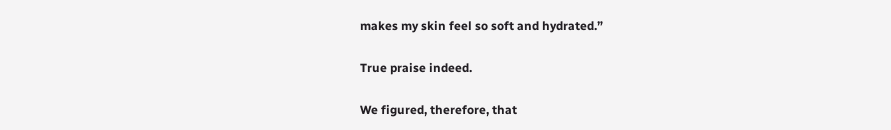makes my skin feel so soft and hydrated.”

True praise indeed.

We figured, therefore, that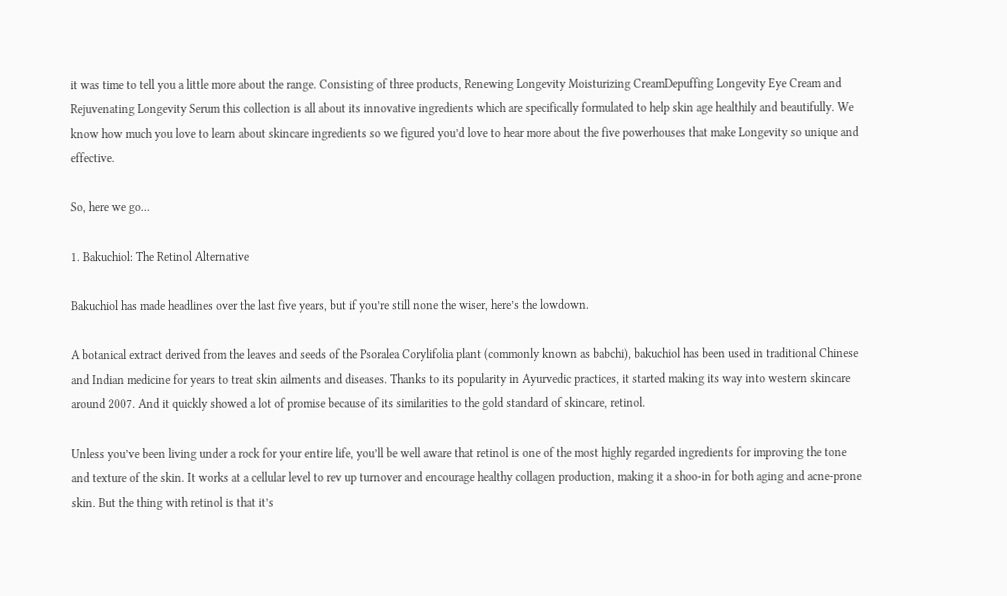it was time to tell you a little more about the range. Consisting of three products, Renewing Longevity Moisturizing CreamDepuffing Longevity Eye Cream and Rejuvenating Longevity Serum this collection is all about its innovative ingredients which are specifically formulated to help skin age healthily and beautifully. We know how much you love to learn about skincare ingredients so we figured you’d love to hear more about the five powerhouses that make Longevity so unique and effective.

So, here we go…

1. Bakuchiol: The Retinol Alternative

Bakuchiol has made headlines over the last five years, but if you’re still none the wiser, here’s the lowdown.

A botanical extract derived from the leaves and seeds of the Psoralea Corylifolia plant (commonly known as babchi), bakuchiol has been used in traditional Chinese and Indian medicine for years to treat skin ailments and diseases. Thanks to its popularity in Ayurvedic practices, it started making its way into western skincare around 2007. And it quickly showed a lot of promise because of its similarities to the gold standard of skincare, retinol.

Unless you’ve been living under a rock for your entire life, you’ll be well aware that retinol is one of the most highly regarded ingredients for improving the tone and texture of the skin. It works at a cellular level to rev up turnover and encourage healthy collagen production, making it a shoo-in for both aging and acne-prone skin. But the thing with retinol is that it’s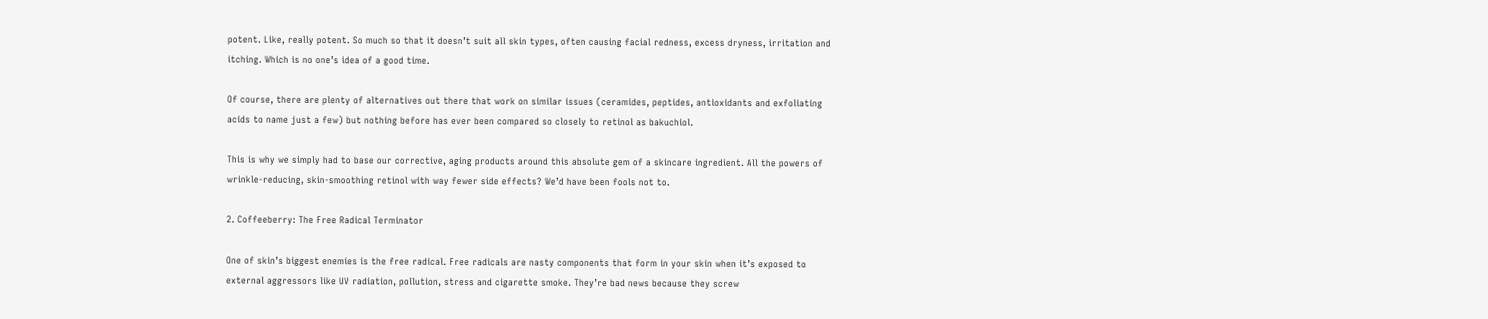potent. Like, really potent. So much so that it doesn’t suit all skin types, often causing facial redness, excess dryness, irritation and itching. Which is no one’s idea of a good time.

Of course, there are plenty of alternatives out there that work on similar issues (ceramides, peptides, antioxidants and exfoliating acids to name just a few) but nothing before has ever been compared so closely to retinol as bakuchiol.

This is why we simply had to base our corrective, aging products around this absolute gem of a skincare ingredient. All the powers of wrinkle-reducing, skin-smoothing retinol with way fewer side effects? We’d have been fools not to.

2. Coffeeberry: The Free Radical Terminator

One of skin’s biggest enemies is the free radical. Free radicals are nasty components that form in your skin when it’s exposed to external aggressors like UV radiation, pollution, stress and cigarette smoke. They’re bad news because they screw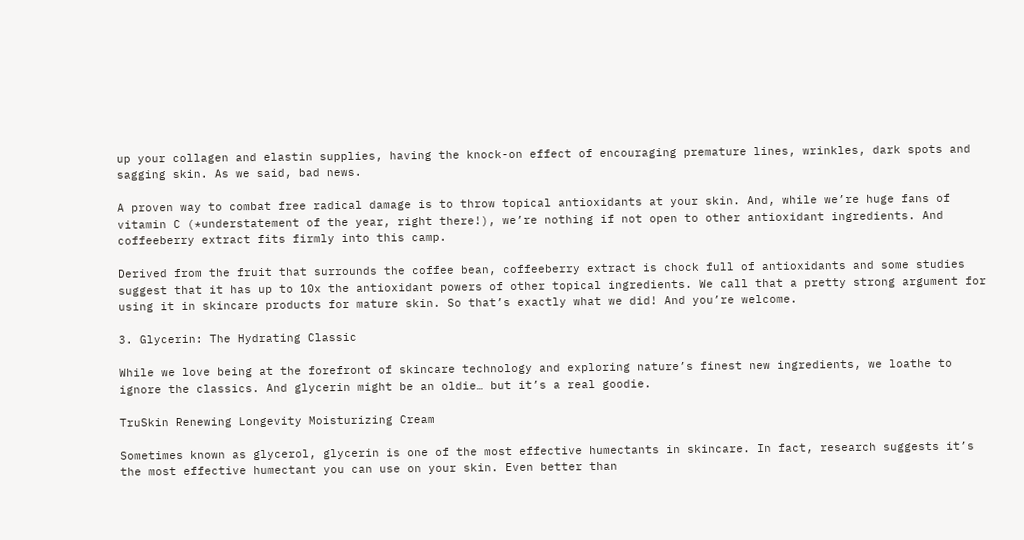up your collagen and elastin supplies, having the knock-on effect of encouraging premature lines, wrinkles, dark spots and sagging skin. As we said, bad news.

A proven way to combat free radical damage is to throw topical antioxidants at your skin. And, while we’re huge fans of vitamin C (*understatement of the year, right there!), we’re nothing if not open to other antioxidant ingredients. And coffeeberry extract fits firmly into this camp.

Derived from the fruit that surrounds the coffee bean, coffeeberry extract is chock full of antioxidants and some studies suggest that it has up to 10x the antioxidant powers of other topical ingredients. We call that a pretty strong argument for using it in skincare products for mature skin. So that’s exactly what we did! And you’re welcome.

3. Glycerin: The Hydrating Classic

While we love being at the forefront of skincare technology and exploring nature’s finest new ingredients, we loathe to ignore the classics. And glycerin might be an oldie… but it’s a real goodie.

TruSkin Renewing Longevity Moisturizing Cream

Sometimes known as glycerol, glycerin is one of the most effective humectants in skincare. In fact, research suggests it’s the most effective humectant you can use on your skin. Even better than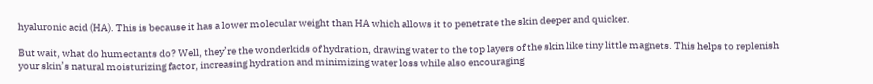hyaluronic acid (HA). This is because it has a lower molecular weight than HA which allows it to penetrate the skin deeper and quicker.

But wait, what do humectants do? Well, they’re the wonderkids of hydration, drawing water to the top layers of the skin like tiny little magnets. This helps to replenish your skin’s natural moisturizing factor, increasing hydration and minimizing water loss while also encouraging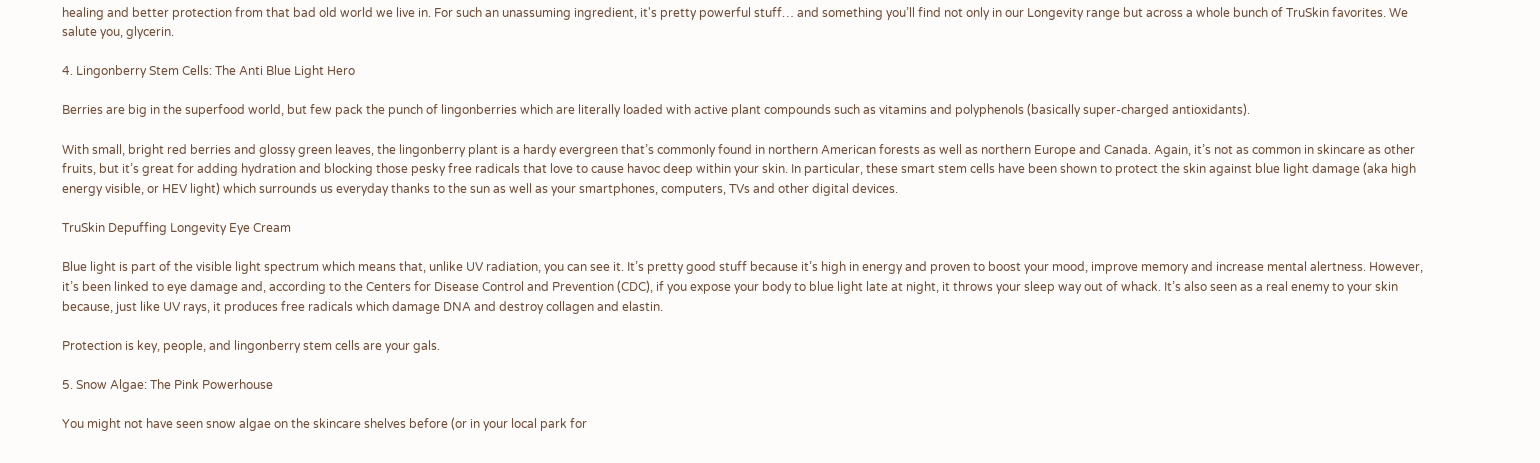healing and better protection from that bad old world we live in. For such an unassuming ingredient, it's pretty powerful stuff… and something you’ll find not only in our Longevity range but across a whole bunch of TruSkin favorites. We salute you, glycerin.

4. Lingonberry Stem Cells: The Anti Blue Light Hero

Berries are big in the superfood world, but few pack the punch of lingonberries which are literally loaded with active plant compounds such as vitamins and polyphenols (basically super-charged antioxidants).

With small, bright red berries and glossy green leaves, the lingonberry plant is a hardy evergreen that’s commonly found in northern American forests as well as northern Europe and Canada. Again, it’s not as common in skincare as other fruits, but it’s great for adding hydration and blocking those pesky free radicals that love to cause havoc deep within your skin. In particular, these smart stem cells have been shown to protect the skin against blue light damage (aka high energy visible, or HEV light) which surrounds us everyday thanks to the sun as well as your smartphones, computers, TVs and other digital devices.

TruSkin Depuffing Longevity Eye Cream

Blue light is part of the visible light spectrum which means that, unlike UV radiation, you can see it. It’s pretty good stuff because it’s high in energy and proven to boost your mood, improve memory and increase mental alertness. However, it’s been linked to eye damage and, according to the Centers for Disease Control and Prevention (CDC), if you expose your body to blue light late at night, it throws your sleep way out of whack. It’s also seen as a real enemy to your skin because, just like UV rays, it produces free radicals which damage DNA and destroy collagen and elastin.

Protection is key, people, and lingonberry stem cells are your gals.

5. Snow Algae: The Pink Powerhouse

You might not have seen snow algae on the skincare shelves before (or in your local park for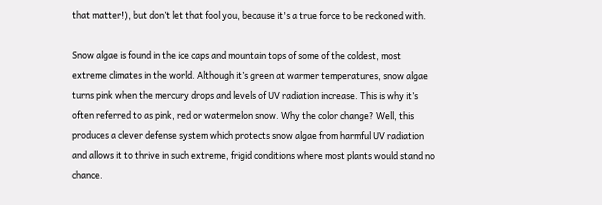that matter!), but don’t let that fool you, because it's a true force to be reckoned with.

Snow algae is found in the ice caps and mountain tops of some of the coldest, most extreme climates in the world. Although it’s green at warmer temperatures, snow algae turns pink when the mercury drops and levels of UV radiation increase. This is why it’s often referred to as pink, red or watermelon snow. Why the color change? Well, this produces a clever defense system which protects snow algae from harmful UV radiation and allows it to thrive in such extreme, frigid conditions where most plants would stand no chance.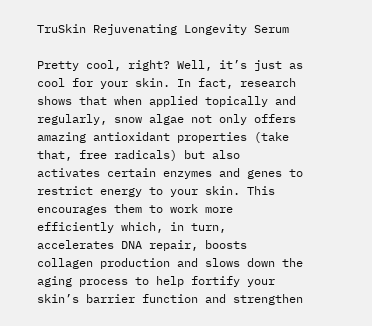TruSkin Rejuvenating Longevity Serum

Pretty cool, right? Well, it’s just as cool for your skin. In fact, research shows that when applied topically and regularly, snow algae not only offers amazing antioxidant properties (take that, free radicals) but also activates certain enzymes and genes to restrict energy to your skin. This encourages them to work more efficiently which, in turn, accelerates DNA repair, boosts collagen production and slows down the aging process to help fortify your skin’s barrier function and strengthen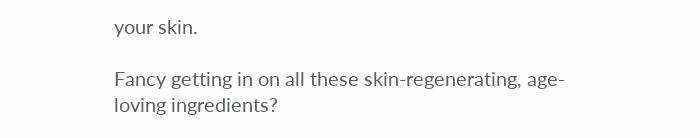your skin.

Fancy getting in on all these skin-regenerating, age-loving ingredients?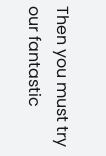Then you must try our fantastic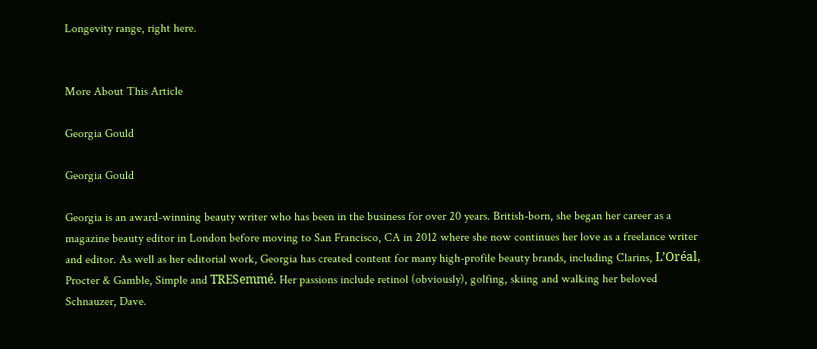Longevity range, right here.


More About This Article

Georgia Gould

Georgia Gould

Georgia is an award-winning beauty writer who has been in the business for over 20 years. British-born, she began her career as a magazine beauty editor in London before moving to San Francisco, CA in 2012 where she now continues her love as a freelance writer and editor. As well as her editorial work, Georgia has created content for many high-profile beauty brands, including Clarins, L’Oréal, Procter & Gamble, Simple and TRESemmé. Her passions include retinol (obviously), golfing, skiing and walking her beloved Schnauzer, Dave.